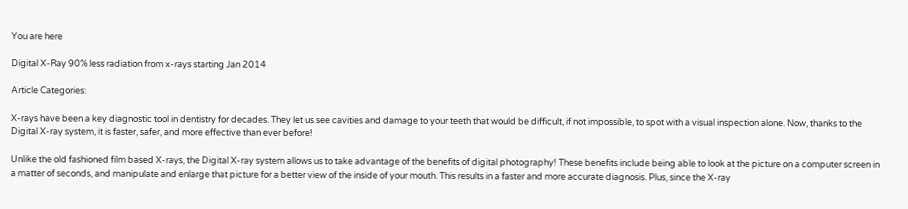You are here

Digital X-Ray 90% less radiation from x-rays starting Jan 2014

Article Categories:

X-rays have been a key diagnostic tool in dentistry for decades. They let us see cavities and damage to your teeth that would be difficult, if not impossible, to spot with a visual inspection alone. Now, thanks to the Digital X-ray system, it is faster, safer, and more effective than ever before!

Unlike the old fashioned film based X-rays, the Digital X-ray system allows us to take advantage of the benefits of digital photography! These benefits include being able to look at the picture on a computer screen in a matter of seconds, and manipulate and enlarge that picture for a better view of the inside of your mouth. This results in a faster and more accurate diagnosis. Plus, since the X-ray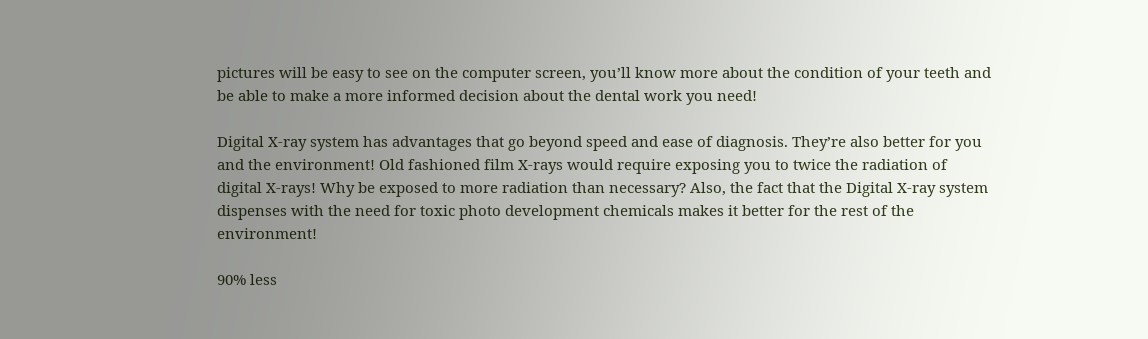pictures will be easy to see on the computer screen, you’ll know more about the condition of your teeth and be able to make a more informed decision about the dental work you need!

Digital X-ray system has advantages that go beyond speed and ease of diagnosis. They’re also better for you and the environment! Old fashioned film X-rays would require exposing you to twice the radiation of digital X-rays! Why be exposed to more radiation than necessary? Also, the fact that the Digital X-ray system dispenses with the need for toxic photo development chemicals makes it better for the rest of the environment!

90% less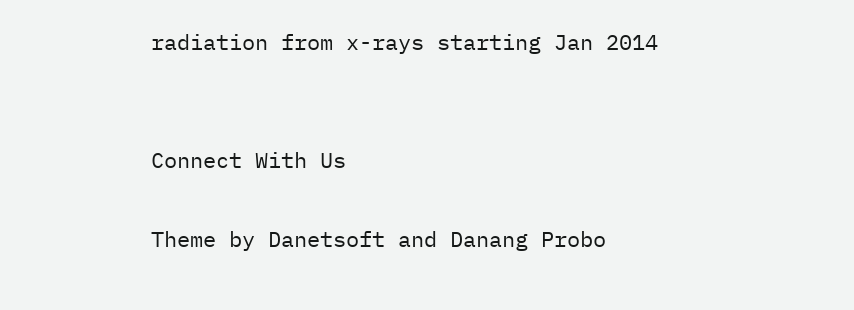radiation from x-rays starting Jan 2014


Connect With Us

Theme by Danetsoft and Danang Probo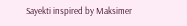Sayekti inspired by Maksimer